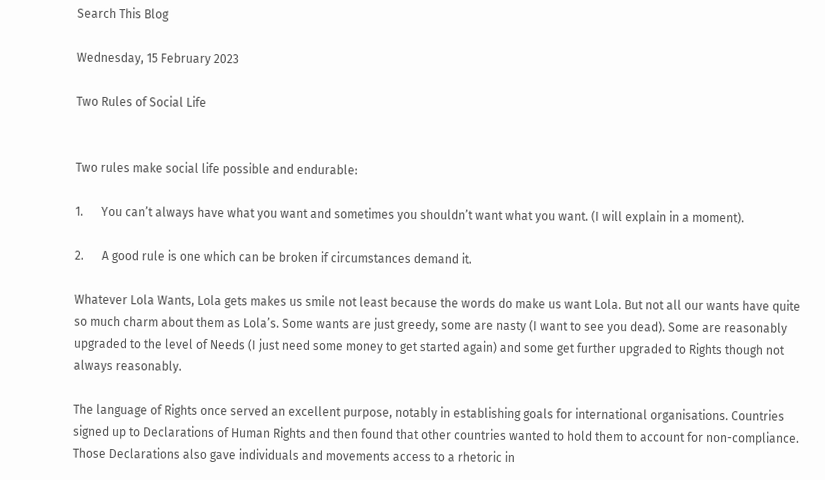Search This Blog

Wednesday, 15 February 2023

Two Rules of Social Life


Two rules make social life possible and endurable:

1.      You can’t always have what you want and sometimes you shouldn’t want what you want. (I will explain in a moment).

2.      A good rule is one which can be broken if circumstances demand it.

Whatever Lola Wants, Lola gets makes us smile not least because the words do make us want Lola. But not all our wants have quite so much charm about them as Lola’s. Some wants are just greedy, some are nasty (I want to see you dead). Some are reasonably upgraded to the level of Needs (I just need some money to get started again) and some get further upgraded to Rights though not always reasonably.

The language of Rights once served an excellent purpose, notably in establishing goals for international organisations. Countries signed up to Declarations of Human Rights and then found that other countries wanted to hold them to account for non-compliance. Those Declarations also gave individuals and movements access to a rhetoric in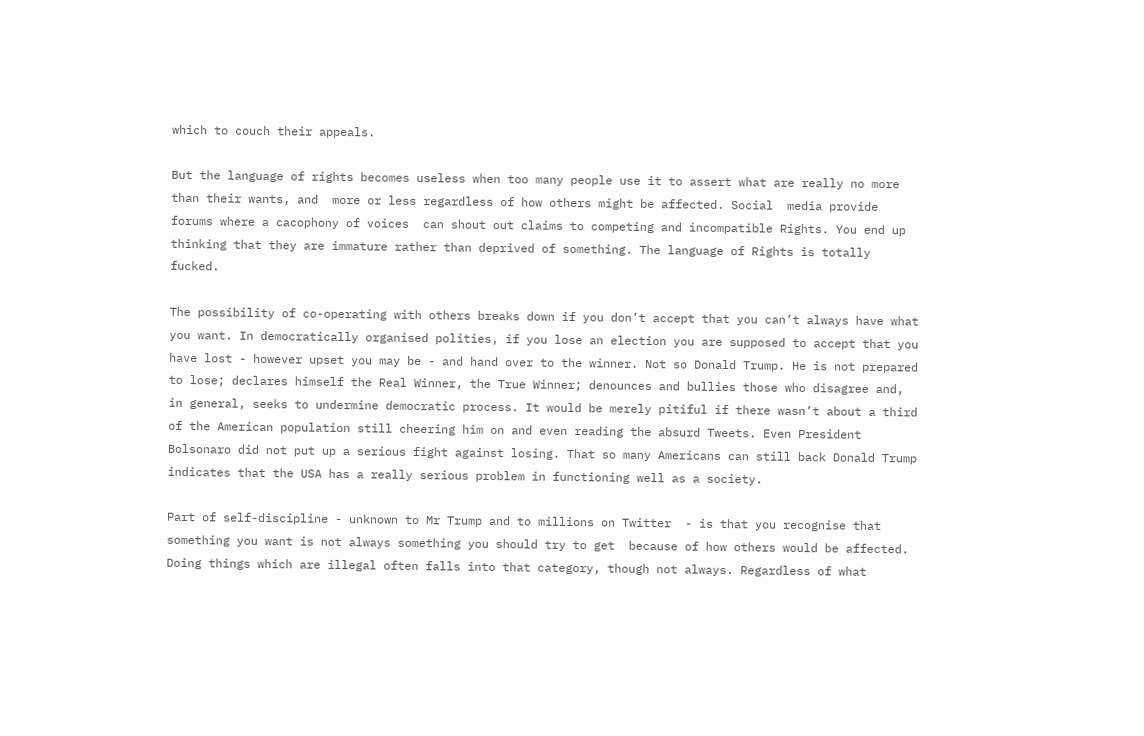which to couch their appeals.

But the language of rights becomes useless when too many people use it to assert what are really no more than their wants, and  more or less regardless of how others might be affected. Social  media provide forums where a cacophony of voices  can shout out claims to competing and incompatible Rights. You end up thinking that they are immature rather than deprived of something. The language of Rights is totally fucked.

The possibility of co-operating with others breaks down if you don’t accept that you can’t always have what you want. In democratically organised polities, if you lose an election you are supposed to accept that you have lost - however upset you may be - and hand over to the winner. Not so Donald Trump. He is not prepared to lose; declares himself the Real Winner, the True Winner; denounces and bullies those who disagree and, in general, seeks to undermine democratic process. It would be merely pitiful if there wasn’t about a third of the American population still cheering him on and even reading the absurd Tweets. Even President Bolsonaro did not put up a serious fight against losing. That so many Americans can still back Donald Trump indicates that the USA has a really serious problem in functioning well as a society.

Part of self-discipline - unknown to Mr Trump and to millions on Twitter  - is that you recognise that something you want is not always something you should try to get  because of how others would be affected. Doing things which are illegal often falls into that category, though not always. Regardless of what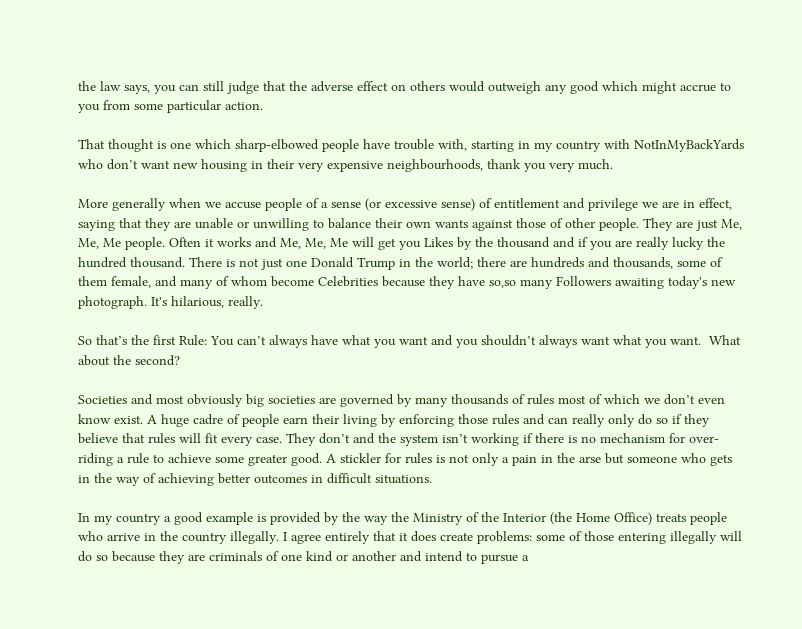the law says, you can still judge that the adverse effect on others would outweigh any good which might accrue to you from some particular action.

That thought is one which sharp-elbowed people have trouble with, starting in my country with NotInMyBackYards who don’t want new housing in their very expensive neighbourhoods, thank you very much.

More generally when we accuse people of a sense (or excessive sense) of entitlement and privilege we are in effect, saying that they are unable or unwilling to balance their own wants against those of other people. They are just Me, Me, Me people. Often it works and Me, Me, Me will get you Likes by the thousand and if you are really lucky the hundred thousand. There is not just one Donald Trump in the world; there are hundreds and thousands, some of them female, and many of whom become Celebrities because they have so,so many Followers awaiting today's new photograph. It's hilarious, really.

So that’s the first Rule: You can’t always have what you want and you shouldn’t always want what you want.  What about the second?

Societies and most obviously big societies are governed by many thousands of rules most of which we don’t even know exist. A huge cadre of people earn their living by enforcing those rules and can really only do so if they believe that rules will fit every case. They don’t and the system isn’t working if there is no mechanism for over-riding a rule to achieve some greater good. A stickler for rules is not only a pain in the arse but someone who gets in the way of achieving better outcomes in difficult situations.

In my country a good example is provided by the way the Ministry of the Interior (the Home Office) treats people who arrive in the country illegally. I agree entirely that it does create problems: some of those entering illegally will do so because they are criminals of one kind or another and intend to pursue a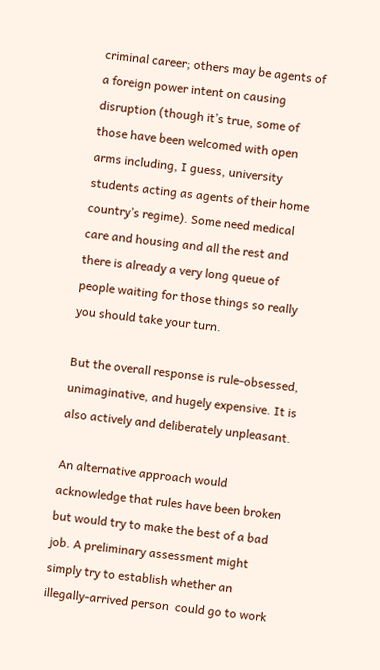criminal career; others may be agents of a foreign power intent on causing disruption (though it’s true, some of those have been welcomed with open arms including, I guess, university students acting as agents of their home country’s regime). Some need medical care and housing and all the rest and there is already a very long queue of people waiting for those things so really you should take your turn.

But the overall response is rule-obsessed, unimaginative, and hugely expensive. It is also actively and deliberately unpleasant.

An alternative approach would acknowledge that rules have been broken but would try to make the best of a bad job. A preliminary assessment might simply try to establish whether an illegally-arrived person  could go to work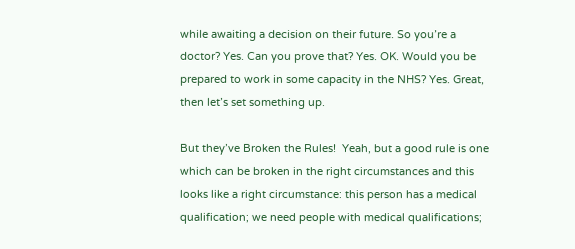while awaiting a decision on their future. So you’re a doctor? Yes. Can you prove that? Yes. OK. Would you be prepared to work in some capacity in the NHS? Yes. Great, then let’s set something up.

But they’ve Broken the Rules!  Yeah, but a good rule is one which can be broken in the right circumstances and this looks like a right circumstance: this person has a medical qualification; we need people with medical qualifications;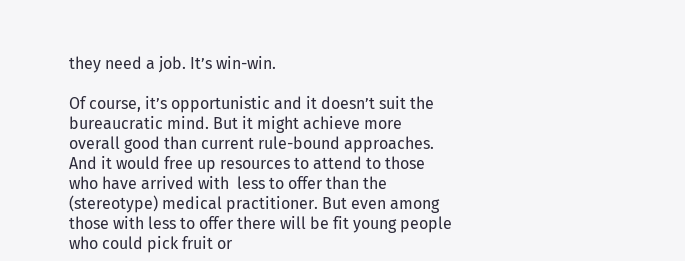they need a job. It’s win-win.

Of course, it’s opportunistic and it doesn’t suit the bureaucratic mind. But it might achieve more overall good than current rule-bound approaches. And it would free up resources to attend to those who have arrived with  less to offer than the (stereotype) medical practitioner. But even among those with less to offer there will be fit young people who could pick fruit or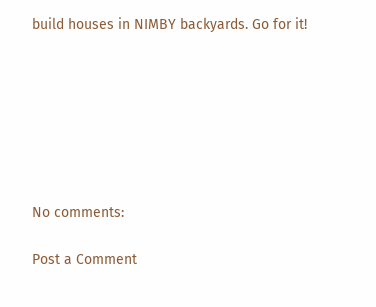build houses in NIMBY backyards. Go for it!







No comments:

Post a Comment